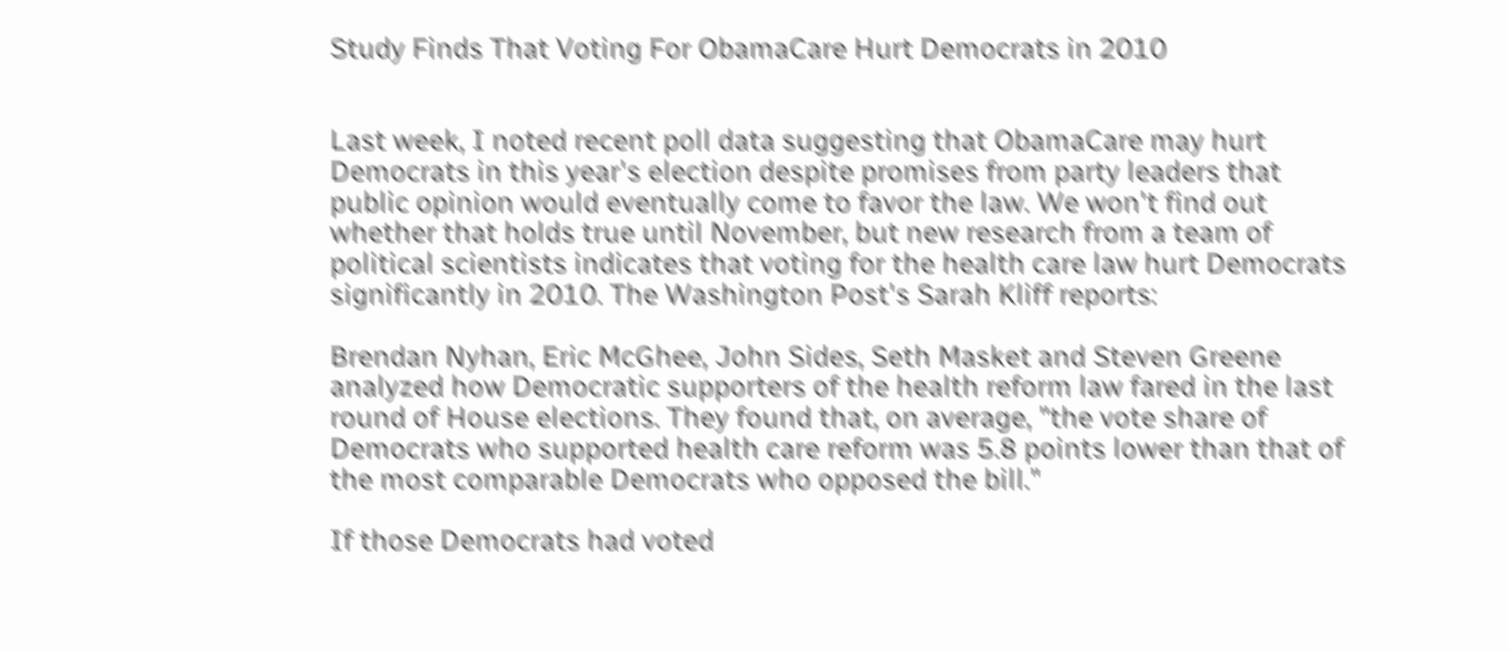Study Finds That Voting For ObamaCare Hurt Democrats in 2010


Last week, I noted recent poll data suggesting that ObamaCare may hurt Democrats in this year's election despite promises from party leaders that public opinion would eventually come to favor the law. We won't find out whether that holds true until November, but new research from a team of political scientists indicates that voting for the health care law hurt Democrats significantly in 2010. The Washington Post's Sarah Kliff reports:

Brendan Nyhan, Eric McGhee, John Sides, Seth Masket and Steven Greene analyzed how Democratic supporters of the health reform law fared in the last round of House elections. They found that, on average, "the vote share of Democrats who supported health care reform was 5.8 points lower than that of the most comparable Democrats who opposed the bill."

If those Democrats had voted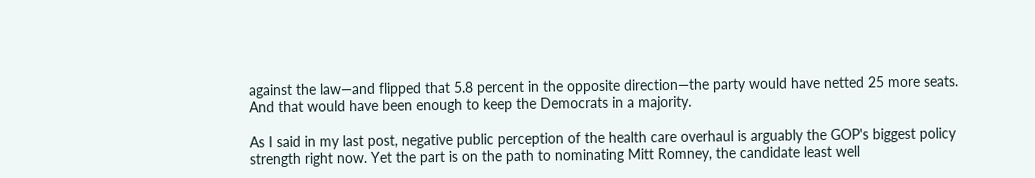against the law—and flipped that 5.8 percent in the opposite direction—the party would have netted 25 more seats. And that would have been enough to keep the Democrats in a majority.

As I said in my last post, negative public perception of the health care overhaul is arguably the GOP's biggest policy strength right now. Yet the part is on the path to nominating Mitt Romney, the candidate least well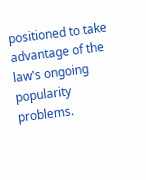positioned to take advantage of the law's ongoing popularity problems.